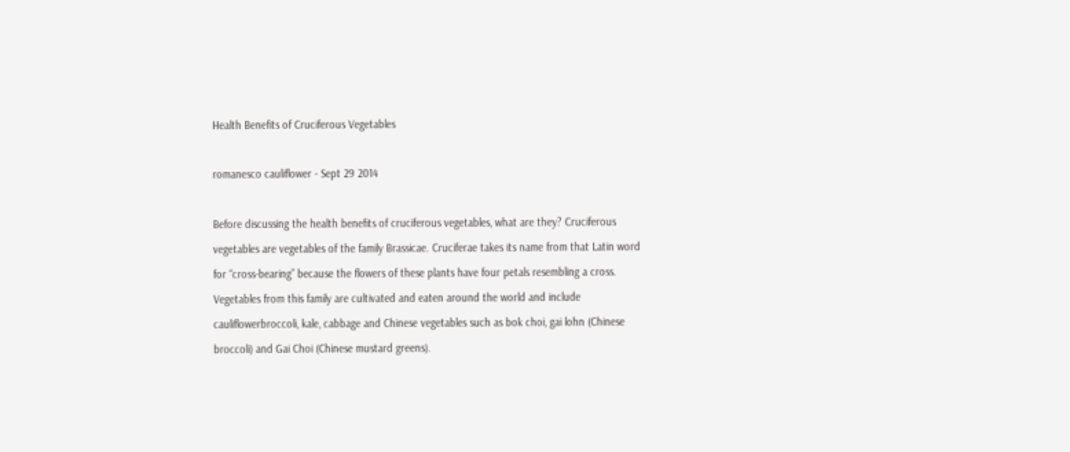Health Benefits of Cruciferous Vegetables

romanesco cauliflower - Sept 29 2014

Before discussing the health benefits of cruciferous vegetables, what are they? Cruciferous vegetables are vegetables of the family Brassicae. Cruciferae takes its name from that Latin word for “cross-bearing” because the flowers of these plants have four petals resembling a cross. Vegetables from this family are cultivated and eaten around the world and include cauliflowerbroccoli, kale, cabbage and Chinese vegetables such as bok choi, gai lohn (Chinese broccoli) and Gai Choi (Chinese mustard greens).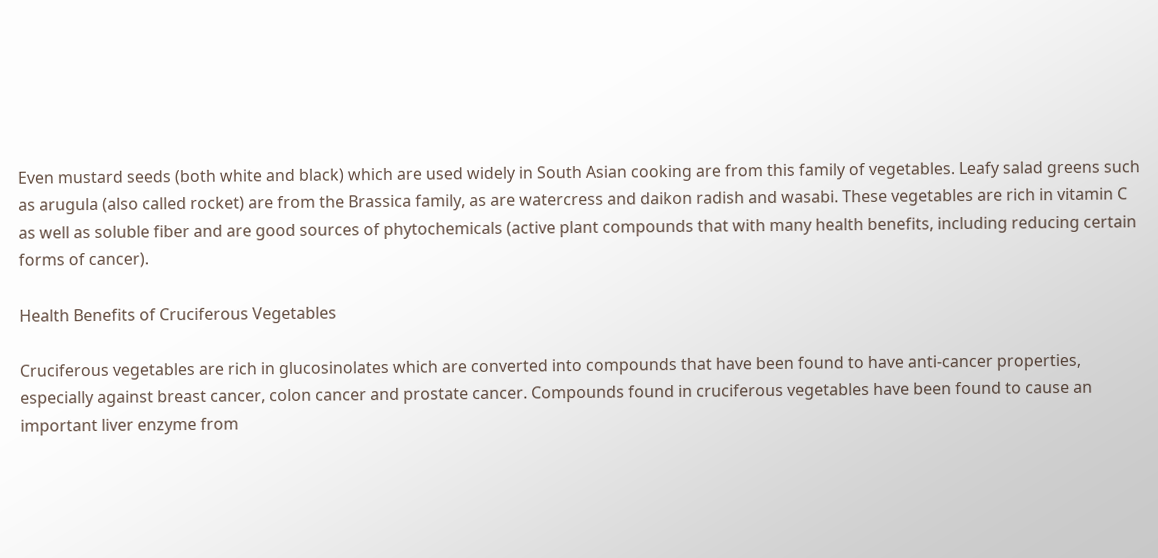Even mustard seeds (both white and black) which are used widely in South Asian cooking are from this family of vegetables. Leafy salad greens such as arugula (also called rocket) are from the Brassica family, as are watercress and daikon radish and wasabi. These vegetables are rich in vitamin C as well as soluble fiber and are good sources of phytochemicals (active plant compounds that with many health benefits, including reducing certain forms of cancer).

Health Benefits of Cruciferous Vegetables

Cruciferous vegetables are rich in glucosinolates which are converted into compounds that have been found to have anti-cancer properties, especially against breast cancer, colon cancer and prostate cancer. Compounds found in cruciferous vegetables have been found to cause an important liver enzyme from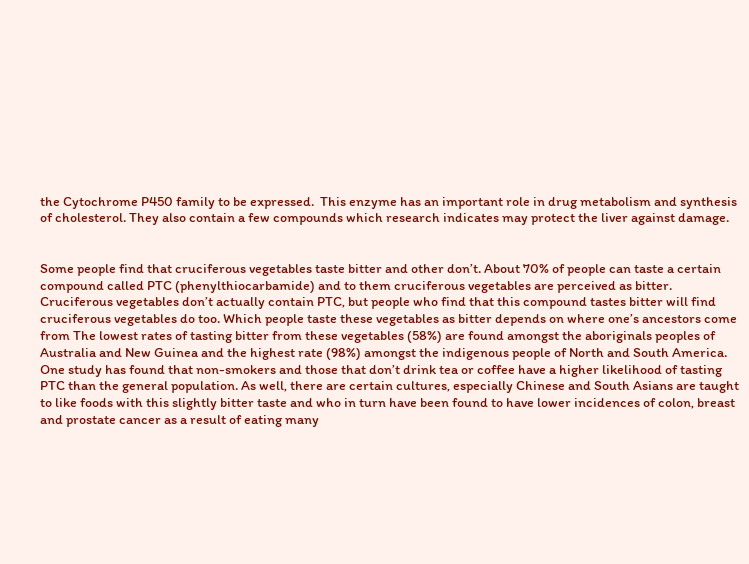the Cytochrome P450 family to be expressed.  This enzyme has an important role in drug metabolism and synthesis of cholesterol. They also contain a few compounds which research indicates may protect the liver against damage.


Some people find that cruciferous vegetables taste bitter and other don’t. About 70% of people can taste a certain compound called PTC (phenylthiocarbamide) and to them cruciferous vegetables are perceived as bitter.  Cruciferous vegetables don’t actually contain PTC, but people who find that this compound tastes bitter will find cruciferous vegetables do too. Which people taste these vegetables as bitter depends on where one’s ancestors come from The lowest rates of tasting bitter from these vegetables (58%) are found amongst the aboriginals peoples of Australia and New Guinea and the highest rate (98%) amongst the indigenous people of North and South America. One study has found that non-smokers and those that don’t drink tea or coffee have a higher likelihood of tasting PTC than the general population. As well, there are certain cultures, especially Chinese and South Asians are taught to like foods with this slightly bitter taste and who in turn have been found to have lower incidences of colon, breast and prostate cancer as a result of eating many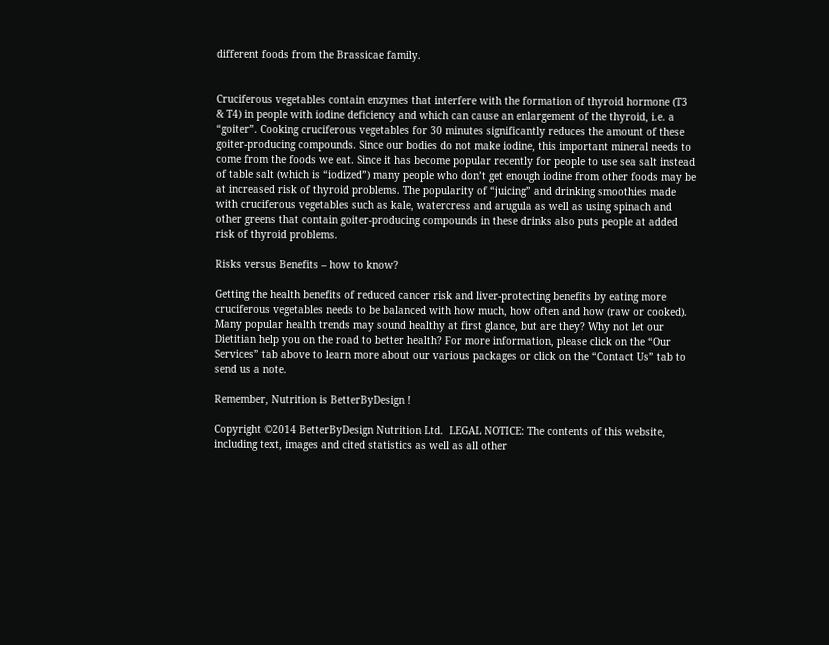different foods from the Brassicae family.


Cruciferous vegetables contain enzymes that interfere with the formation of thyroid hormone (T3 & T4) in people with iodine deficiency and which can cause an enlargement of the thyroid, i.e. a “goiter”. Cooking cruciferous vegetables for 30 minutes significantly reduces the amount of these goiter-producing compounds. Since our bodies do not make iodine, this important mineral needs to come from the foods we eat. Since it has become popular recently for people to use sea salt instead of table salt (which is “iodized”) many people who don’t get enough iodine from other foods may be at increased risk of thyroid problems. The popularity of “juicing” and drinking smoothies made with cruciferous vegetables such as kale, watercress and arugula as well as using spinach and other greens that contain goiter-producing compounds in these drinks also puts people at added risk of thyroid problems.

Risks versus Benefits – how to know?

Getting the health benefits of reduced cancer risk and liver-protecting benefits by eating more cruciferous vegetables needs to be balanced with how much, how often and how (raw or cooked). Many popular health trends may sound healthy at first glance, but are they? Why not let our Dietitian help you on the road to better health? For more information, please click on the “Our Services” tab above to learn more about our various packages or click on the “Contact Us” tab to send us a note.

Remember, Nutrition is BetterByDesign !

Copyright ©2014 BetterByDesign Nutrition Ltd.  LEGAL NOTICE: The contents of this website, including text, images and cited statistics as well as all other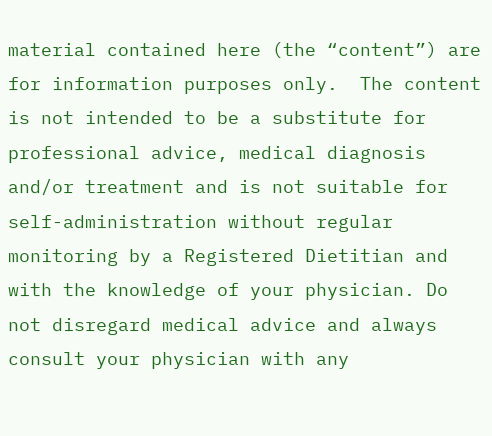material contained here (the “content”) are for information purposes only.  The content is not intended to be a substitute for professional advice, medical diagnosis and/or treatment and is not suitable for self-administration without regular monitoring by a Registered Dietitian and with the knowledge of your physician. Do not disregard medical advice and always consult your physician with any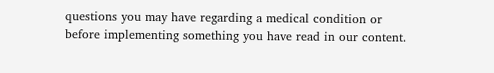questions you may have regarding a medical condition or before implementing something you have read in our content.